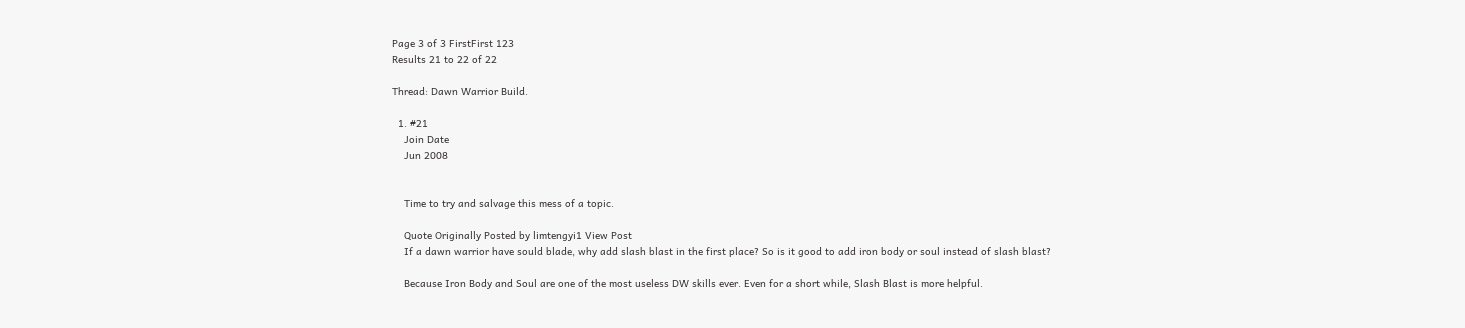Page 3 of 3 FirstFirst 123
Results 21 to 22 of 22

Thread: Dawn Warrior Build.

  1. #21
    Join Date
    Jun 2008


    Time to try and salvage this mess of a topic.

    Quote Originally Posted by limtengyi1 View Post
    If a dawn warrior have sould blade, why add slash blast in the first place? So is it good to add iron body or soul instead of slash blast?

    Because Iron Body and Soul are one of the most useless DW skills ever. Even for a short while, Slash Blast is more helpful.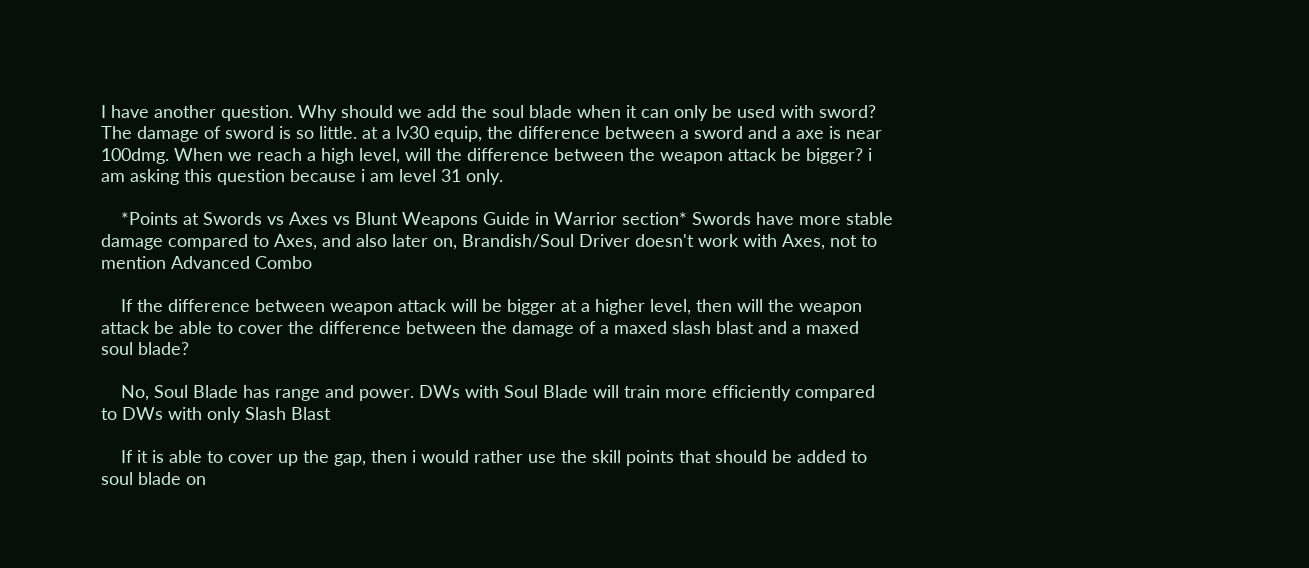I have another question. Why should we add the soul blade when it can only be used with sword? The damage of sword is so little. at a lv30 equip, the difference between a sword and a axe is near 100dmg. When we reach a high level, will the difference between the weapon attack be bigger? i am asking this question because i am level 31 only.

    *Points at Swords vs Axes vs Blunt Weapons Guide in Warrior section* Swords have more stable damage compared to Axes, and also later on, Brandish/Soul Driver doesn't work with Axes, not to mention Advanced Combo

    If the difference between weapon attack will be bigger at a higher level, then will the weapon attack be able to cover the difference between the damage of a maxed slash blast and a maxed soul blade?

    No, Soul Blade has range and power. DWs with Soul Blade will train more efficiently compared to DWs with only Slash Blast

    If it is able to cover up the gap, then i would rather use the skill points that should be added to soul blade on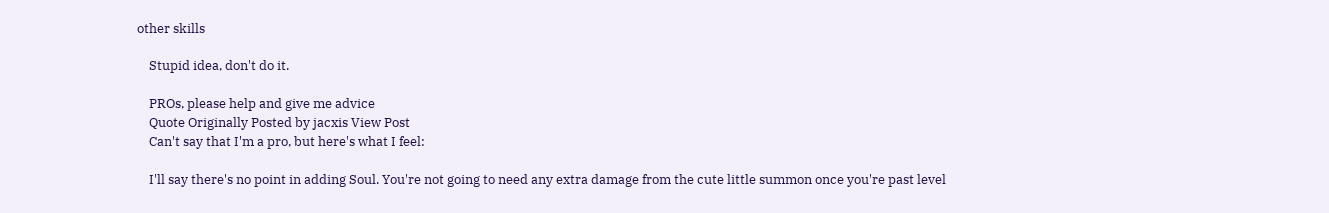other skills

    Stupid idea, don't do it.

    PROs, please help and give me advice
    Quote Originally Posted by jacxis View Post
    Can't say that I'm a pro, but here's what I feel:

    I'll say there's no point in adding Soul. You're not going to need any extra damage from the cute little summon once you're past level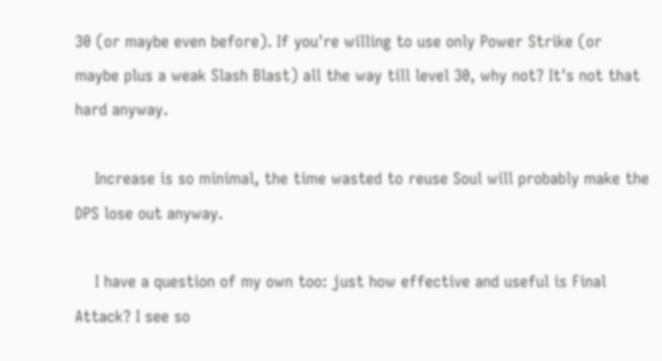30 (or maybe even before). If you're willing to use only Power Strike (or maybe plus a weak Slash Blast) all the way till level 30, why not? It's not that hard anyway.

    Increase is so minimal, the time wasted to reuse Soul will probably make the DPS lose out anyway.

    I have a question of my own too: just how effective and useful is Final Attack? I see so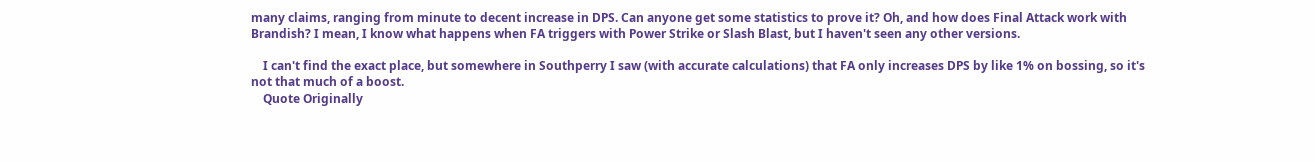many claims, ranging from minute to decent increase in DPS. Can anyone get some statistics to prove it? Oh, and how does Final Attack work with Brandish? I mean, I know what happens when FA triggers with Power Strike or Slash Blast, but I haven't seen any other versions.

    I can't find the exact place, but somewhere in Southperry I saw (with accurate calculations) that FA only increases DPS by like 1% on bossing, so it's not that much of a boost.
    Quote Originally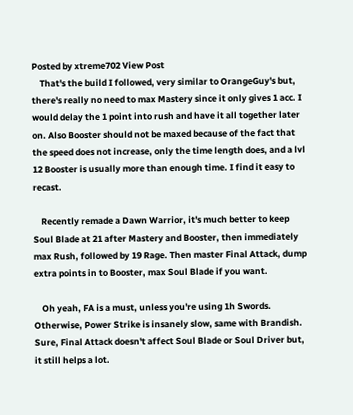Posted by xtreme702 View Post
    That's the build I followed, very similar to OrangeGuy's but, there's really no need to max Mastery since it only gives 1 acc. I would delay the 1 point into rush and have it all together later on. Also Booster should not be maxed because of the fact that the speed does not increase, only the time length does, and a lvl 12 Booster is usually more than enough time. I find it easy to recast.

    Recently remade a Dawn Warrior, it's much better to keep Soul Blade at 21 after Mastery and Booster, then immediately max Rush, followed by 19 Rage. Then master Final Attack, dump extra points in to Booster, max Soul Blade if you want.

    Oh yeah, FA is a must, unless you're using 1h Swords. Otherwise, Power Strike is insanely slow, same with Brandish. Sure, Final Attack doesn't affect Soul Blade or Soul Driver but, it still helps a lot.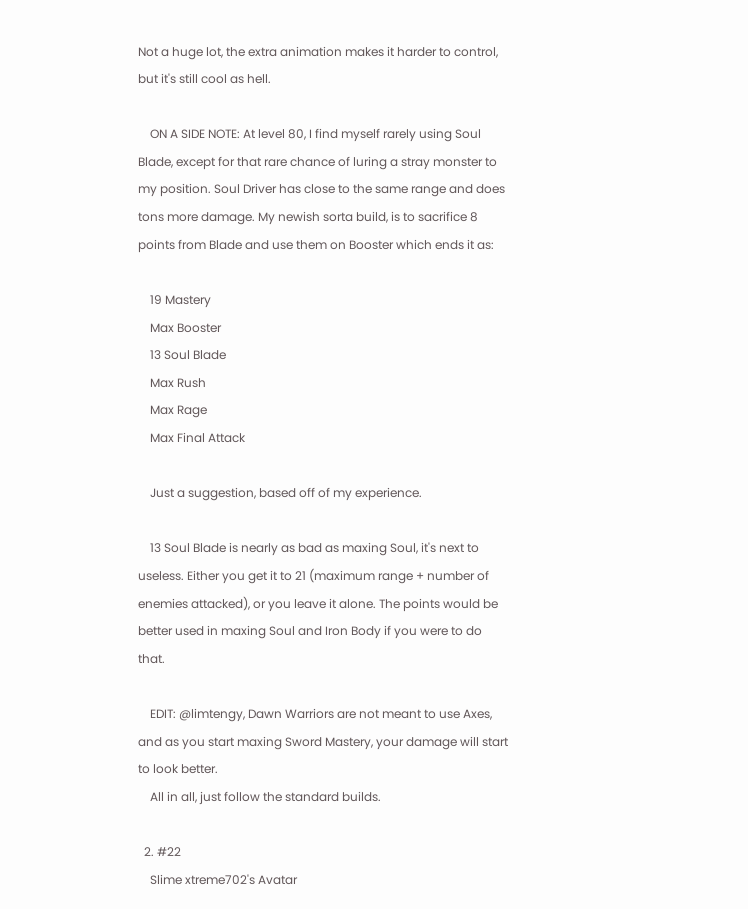Not a huge lot, the extra animation makes it harder to control, but it's still cool as hell.

    ON A SIDE NOTE: At level 80, I find myself rarely using Soul Blade, except for that rare chance of luring a stray monster to my position. Soul Driver has close to the same range and does tons more damage. My newish sorta build, is to sacrifice 8 points from Blade and use them on Booster which ends it as:

    19 Mastery
    Max Booster
    13 Soul Blade
    Max Rush
    Max Rage
    Max Final Attack

    Just a suggestion, based off of my experience.

    13 Soul Blade is nearly as bad as maxing Soul, it's next to useless. Either you get it to 21 (maximum range + number of enemies attacked), or you leave it alone. The points would be better used in maxing Soul and Iron Body if you were to do that.

    EDIT: @limtengy, Dawn Warriors are not meant to use Axes, and as you start maxing Sword Mastery, your damage will start to look better.
    All in all, just follow the standard builds.

  2. #22
    Slime xtreme702's Avatar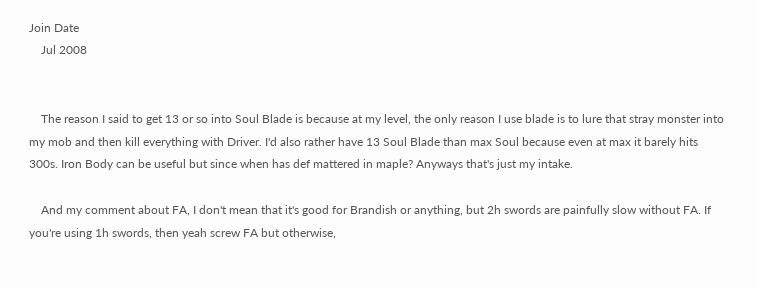Join Date
    Jul 2008


    The reason I said to get 13 or so into Soul Blade is because at my level, the only reason I use blade is to lure that stray monster into my mob and then kill everything with Driver. I'd also rather have 13 Soul Blade than max Soul because even at max it barely hits 300s. Iron Body can be useful but since when has def mattered in maple? Anyways that's just my intake.

    And my comment about FA, I don't mean that it's good for Brandish or anything, but 2h swords are painfully slow without FA. If you're using 1h swords, then yeah screw FA but otherwise,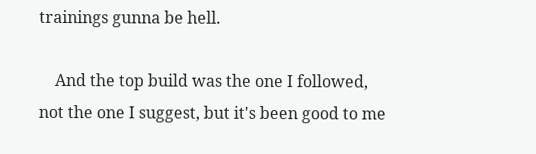trainings gunna be hell.

    And the top build was the one I followed, not the one I suggest, but it's been good to me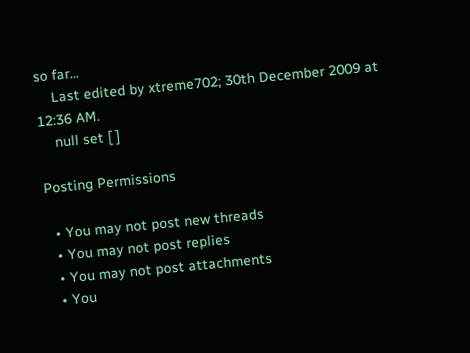so far...
    Last edited by xtreme702; 30th December 2009 at 12:36 AM.
    null set [ ]

Posting Permissions

  • You may not post new threads
  • You may not post replies
  • You may not post attachments
  • You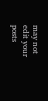may not edit your posts